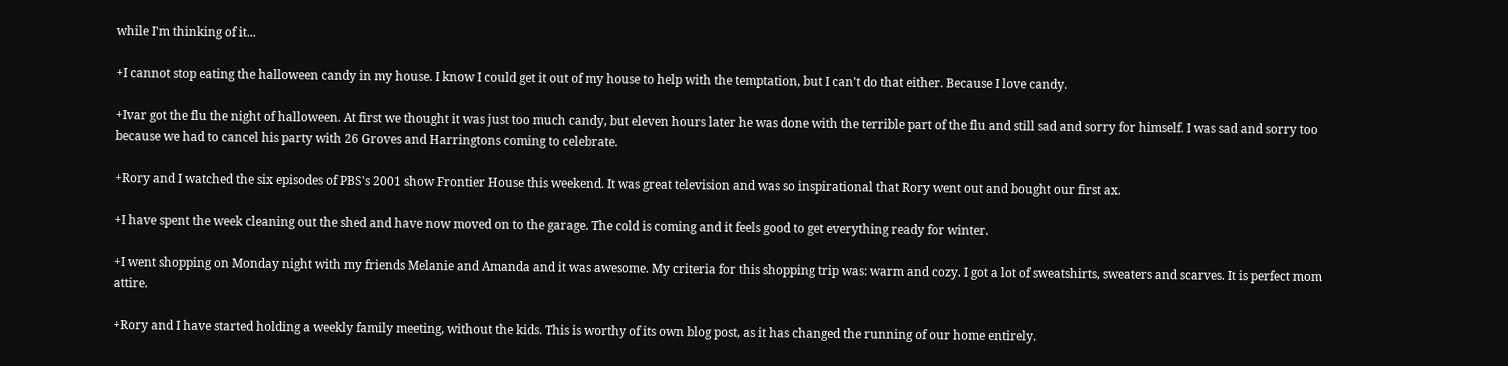while I'm thinking of it...

+I cannot stop eating the halloween candy in my house. I know I could get it out of my house to help with the temptation, but I can't do that either. Because I love candy.

+Ivar got the flu the night of halloween. At first we thought it was just too much candy, but eleven hours later he was done with the terrible part of the flu and still sad and sorry for himself. I was sad and sorry too because we had to cancel his party with 26 Groves and Harringtons coming to celebrate.

+Rory and I watched the six episodes of PBS's 2001 show Frontier House this weekend. It was great television and was so inspirational that Rory went out and bought our first ax.

+I have spent the week cleaning out the shed and have now moved on to the garage. The cold is coming and it feels good to get everything ready for winter.

+I went shopping on Monday night with my friends Melanie and Amanda and it was awesome. My criteria for this shopping trip was: warm and cozy. I got a lot of sweatshirts, sweaters and scarves. It is perfect mom attire.

+Rory and I have started holding a weekly family meeting, without the kids. This is worthy of its own blog post, as it has changed the running of our home entirely.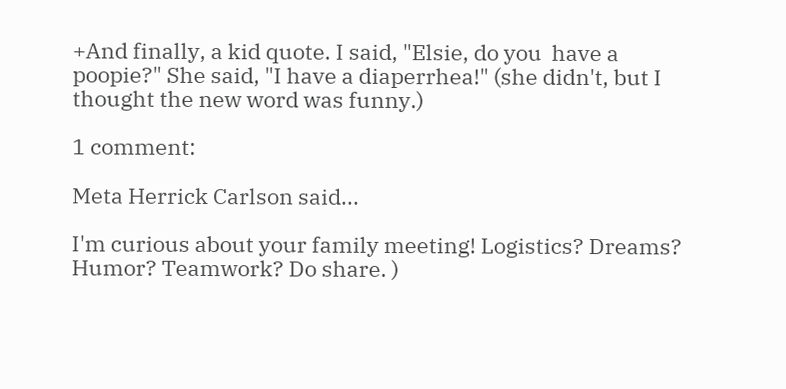+And finally, a kid quote. I said, "Elsie, do you  have a poopie?" She said, "I have a diaperrhea!" (she didn't, but I thought the new word was funny.)

1 comment:

Meta Herrick Carlson said...

I'm curious about your family meeting! Logistics? Dreams? Humor? Teamwork? Do share. )